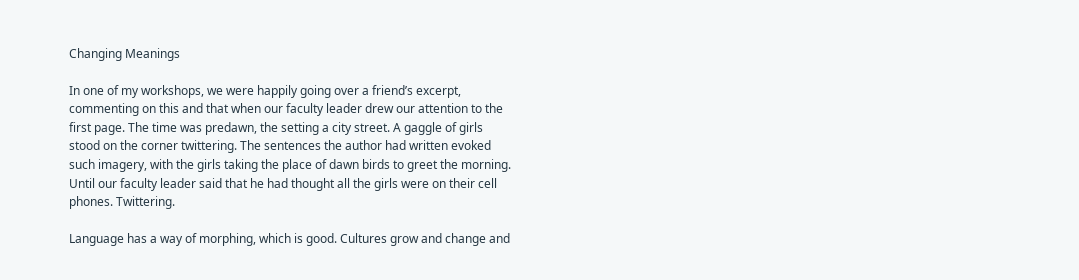Changing Meanings

In one of my workshops, we were happily going over a friend’s excerpt, commenting on this and that when our faculty leader drew our attention to the first page. The time was predawn, the setting a city street. A gaggle of girls stood on the corner twittering. The sentences the author had written evoked such imagery, with the girls taking the place of dawn birds to greet the morning. Until our faculty leader said that he had thought all the girls were on their cell phones. Twittering.

Language has a way of morphing, which is good. Cultures grow and change and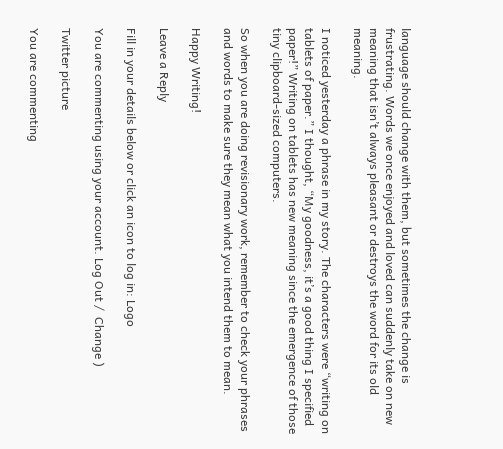language should change with them, but sometimes the change is frustrating. Words we once enjoyed and loved can suddenly take on new meaning that isn’t always pleasant or destroys the word for its old meaning.

I noticed yesterday a phrase in my story. The characters were “writing on tablets of paper.” I thought, “My goodness, it’s a good thing I specified paper!” Writing on tablets has new meaning since the emergence of those tiny clipboard-sized computers.

So when you are doing revisionary work, remember to check your phrases and words to make sure they mean what you intend them to mean.

Happy Writing!

Leave a Reply

Fill in your details below or click an icon to log in: Logo

You are commenting using your account. Log Out /  Change )

Twitter picture

You are commenting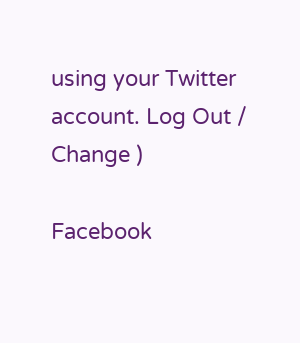using your Twitter account. Log Out /  Change )

Facebook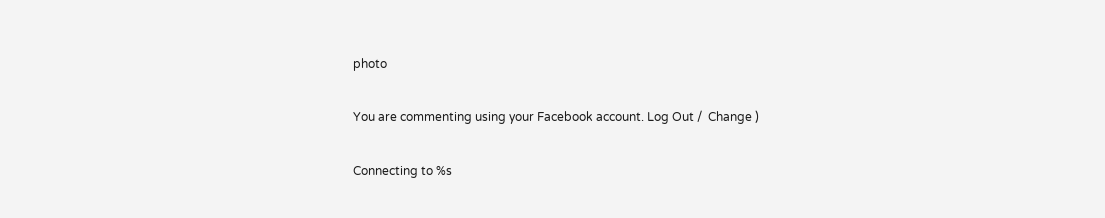photo

You are commenting using your Facebook account. Log Out /  Change )

Connecting to %s